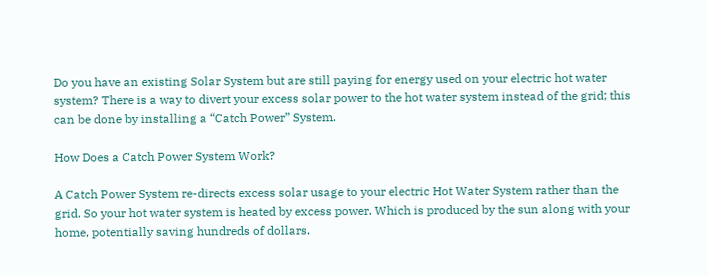Do you have an existing Solar System but are still paying for energy used on your electric hot water system? There is a way to divert your excess solar power to the hot water system instead of the grid; this can be done by installing a “Catch Power” System.

How Does a Catch Power System Work?

A Catch Power System re-directs excess solar usage to your electric Hot Water System rather than the grid. So your hot water system is heated by excess power. Which is produced by the sun along with your home, potentially saving hundreds of dollars.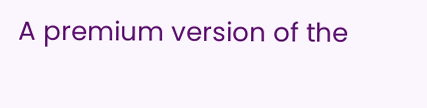A premium version of the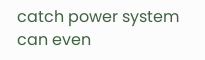catch power system can even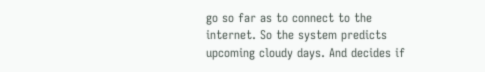go so far as to connect to the internet. So the system predicts upcoming cloudy days. And decides if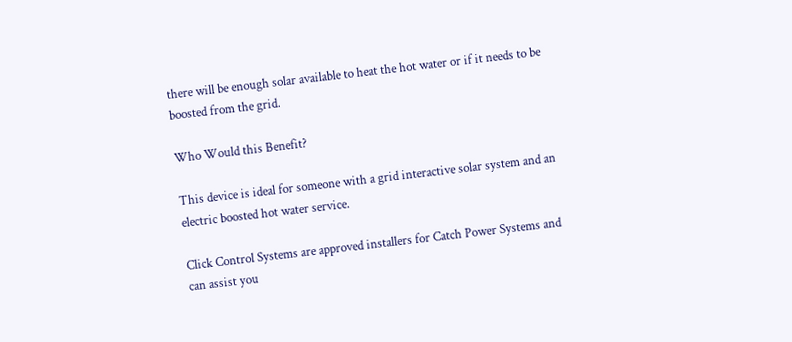there will be enough solar available to heat the hot water or if it needs to be boosted from the grid.

Who Would this Benefit?

This device is ideal for someone with a grid interactive solar system and an electric boosted hot water service.

Click Control Systems are approved installers for Catch Power Systems and can assist you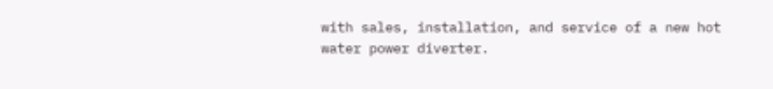with sales, installation, and service of a new hot water power diverter.